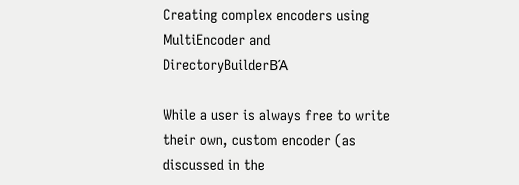Creating complex encoders using MultiEncoder and DirectoryBuilderΒΆ

While a user is always free to write their own, custom encoder (as discussed in the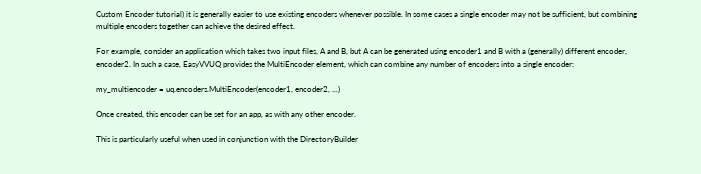Custom Encoder tutorial) it is generally easier to use existing encoders whenever possible. In some cases a single encoder may not be sufficient, but combining multiple encoders together can achieve the desired effect.

For example, consider an application which takes two input files, A and B, but A can be generated using encoder1 and B with a (generally) different encoder, encoder2. In such a case, EasyVVUQ provides the MultiEncoder element, which can combine any number of encoders into a single encoder:

my_multiencoder = uq.encoders.MultiEncoder(encoder1, encoder2, ...)

Once created, this encoder can be set for an app, as with any other encoder.

This is particularly useful when used in conjunction with the DirectoryBuilder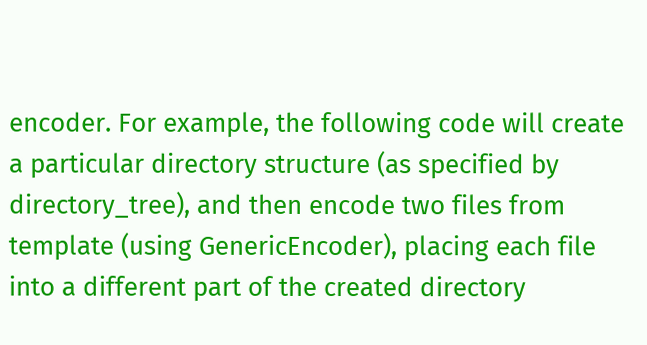encoder. For example, the following code will create a particular directory structure (as specified by directory_tree), and then encode two files from template (using GenericEncoder), placing each file into a different part of the created directory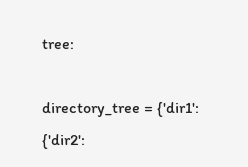tree:

directory_tree = {'dir1': {'dir2':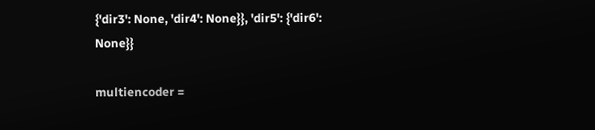{'dir3': None, 'dir4': None}}, 'dir5': {'dir6': None}}

multiencoder =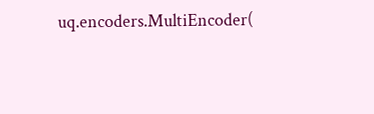uq.encoders.MultiEncoder(